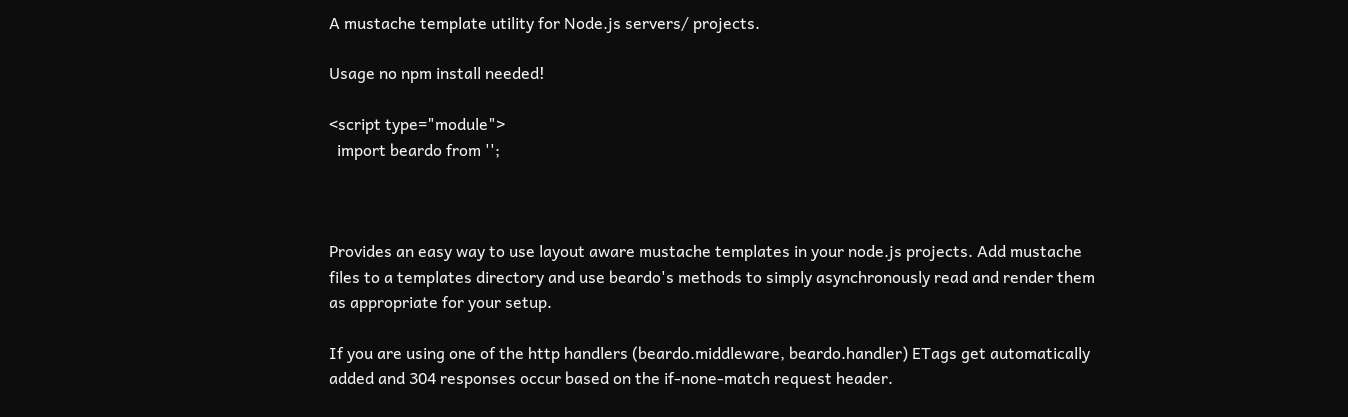A mustache template utility for Node.js servers/ projects.

Usage no npm install needed!

<script type="module">
  import beardo from '';



Provides an easy way to use layout aware mustache templates in your node.js projects. Add mustache files to a templates directory and use beardo's methods to simply asynchronously read and render them as appropriate for your setup.

If you are using one of the http handlers (beardo.middleware, beardo.handler) ETags get automatically added and 304 responses occur based on the if-none-match request header.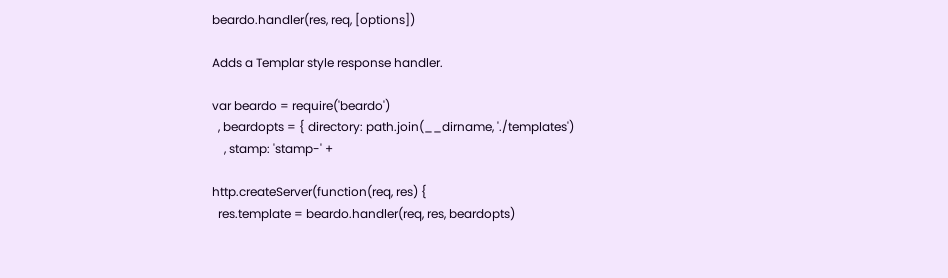beardo.handler(res, req, [options])

Adds a Templar style response handler.

var beardo = require('beardo')
  , beardopts = { directory: path.join(__dirname, './templates')
    , stamp: 'stamp-' +

http.createServer(function(req, res) {
  res.template = beardo.handler(req, res, beardopts)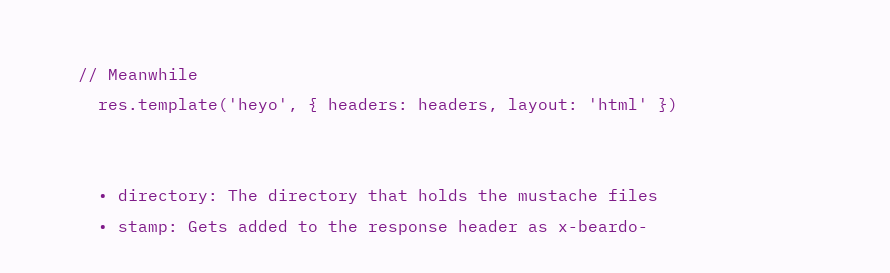// Meanwhile
  res.template('heyo', { headers: headers, layout: 'html' })


  • directory: The directory that holds the mustache files
  • stamp: Gets added to the response header as x-beardo-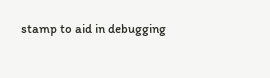stamp to aid in debugging